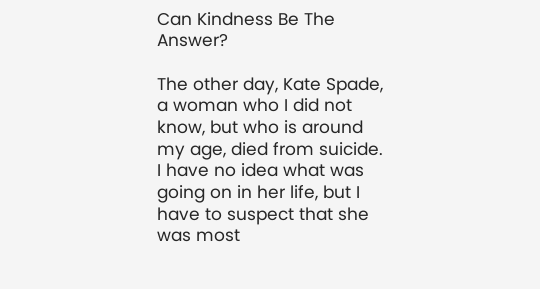Can Kindness Be The Answer?

The other day, Kate Spade, a woman who I did not know, but who is around my age, died from suicide.    I have no idea what was going on in her life, but I have to suspect that she was most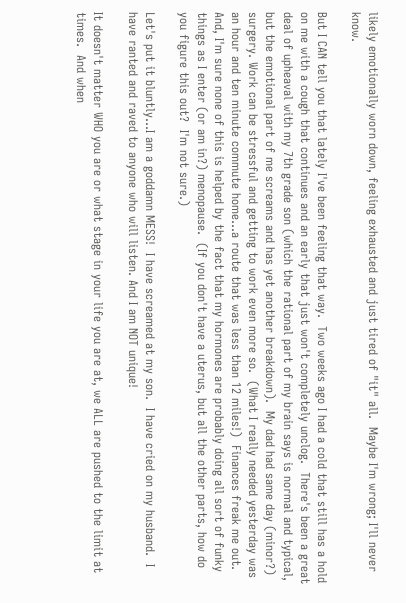likely emotionally worn down, feeling exhausted and just tired of "it" all.  Maybe I'm wrong; I'll never know.

But I CAN tell you that lately I've been feeling that way.  Two weeks ago I had a cold that still has a hold on me with a cough that continues and an early that just won't completely unclog.  There's been a great deal of upheaval with my 7th grade son (which the rational part of my brain says is normal and typical, but the emotional part of me screams and has yet another breakdown).  My dad had same day (minor?) surgery. Work can be stressful and getting to work even more so.  (What I really needed yesterday was an hour and ten minute commute home...a route that was less than 12 miles!)  Finances freak me out.  And, I'm sure none of this is helped by the fact that my hormones are probably doing all sort of funky things as I enter (or am in?) menopause.  (If you don't have a uterus, but all the other parts, how do you figure this out?  I'm not sure.)

Let's put it bluntly...I am a goddamn MESS!  I have screamed at my son.  I have cried on my husband.  I have ranted and raved to anyone who will listen. And I am NOT unique!

It doesn't matter WHO you are or what stage in your life you are at, we ALL are pushed to the limit at times.  And when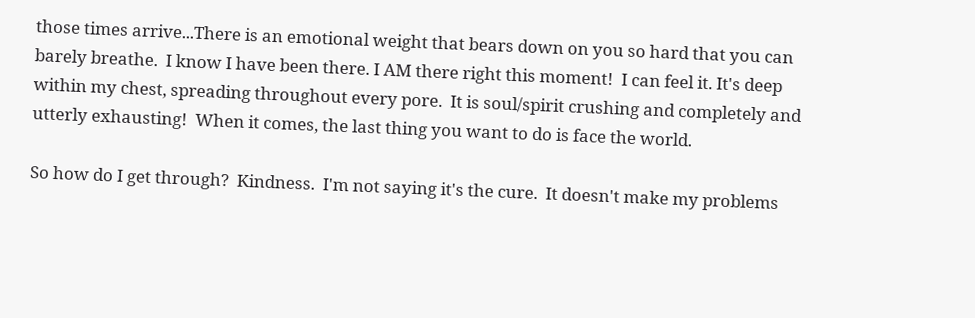those times arrive...There is an emotional weight that bears down on you so hard that you can barely breathe.  I know I have been there. I AM there right this moment!  I can feel it. It's deep within my chest, spreading throughout every pore.  It is soul/spirit crushing and completely and utterly exhausting!  When it comes, the last thing you want to do is face the world.

So how do I get through?  Kindness.  I'm not saying it's the cure.  It doesn't make my problems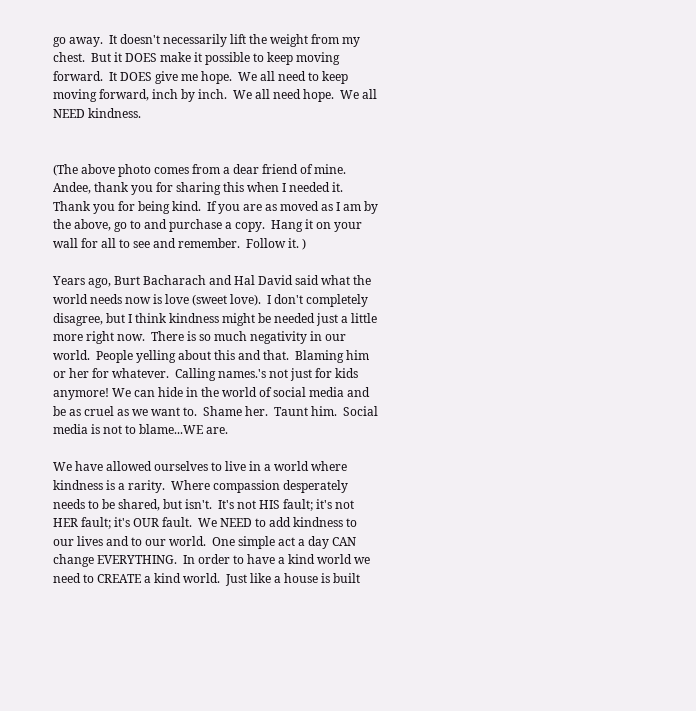go away.  It doesn't necessarily lift the weight from my chest.  But it DOES make it possible to keep moving forward.  It DOES give me hope.  We all need to keep moving forward, inch by inch.  We all need hope.  We all NEED kindness.


(The above photo comes from a dear friend of mine.  Andee, thank you for sharing this when I needed it.  Thank you for being kind.  If you are as moved as I am by the above, go to and purchase a copy.  Hang it on your wall for all to see and remember.  Follow it. )

Years ago, Burt Bacharach and Hal David said what the world needs now is love (sweet love).  I don't completely disagree, but I think kindness might be needed just a little more right now.  There is so much negativity in our world.  People yelling about this and that.  Blaming him or her for whatever.  Calling names.'s not just for kids anymore! We can hide in the world of social media and be as cruel as we want to.  Shame her.  Taunt him.  Social media is not to blame...WE are.

We have allowed ourselves to live in a world where kindness is a rarity.  Where compassion desperately needs to be shared, but isn't.  It's not HIS fault; it's not HER fault; it's OUR fault.  We NEED to add kindness to our lives and to our world.  One simple act a day CAN change EVERYTHING.  In order to have a kind world we need to CREATE a kind world.  Just like a house is built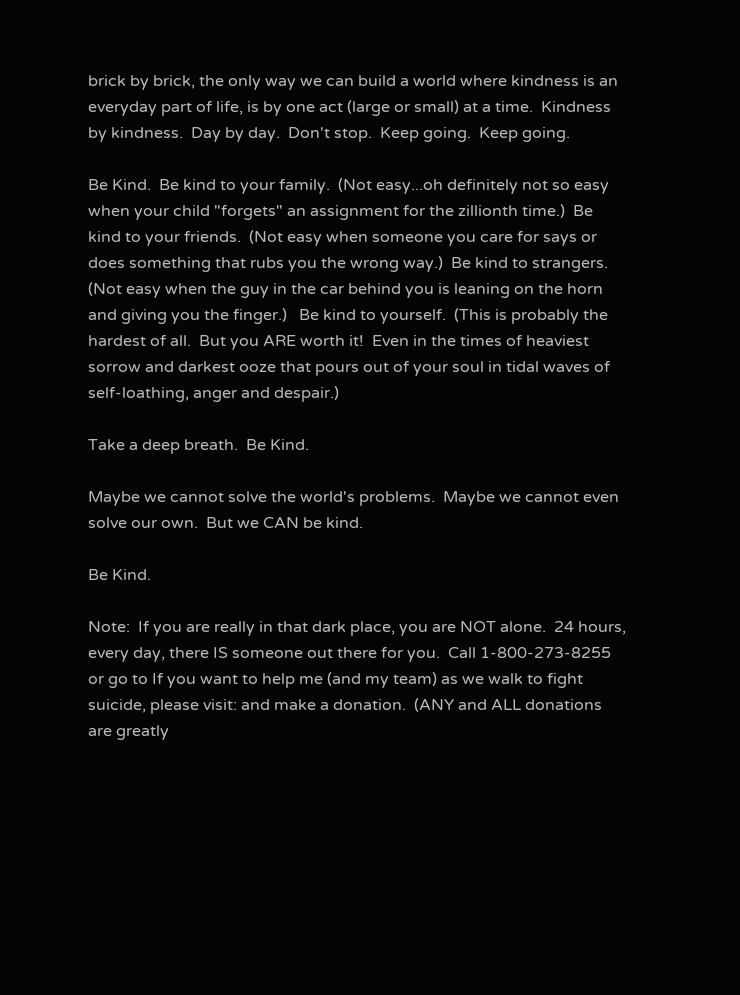brick by brick, the only way we can build a world where kindness is an everyday part of life, is by one act (large or small) at a time.  Kindness by kindness.  Day by day.  Don't stop.  Keep going.  Keep going.

Be Kind.  Be kind to your family.  (Not easy...oh definitely not so easy when your child "forgets" an assignment for the zillionth time.)  Be kind to your friends.  (Not easy when someone you care for says or does something that rubs you the wrong way.)  Be kind to strangers.  (Not easy when the guy in the car behind you is leaning on the horn and giving you the finger.)   Be kind to yourself.  (This is probably the hardest of all.  But you ARE worth it!  Even in the times of heaviest sorrow and darkest ooze that pours out of your soul in tidal waves of self-loathing, anger and despair.)

Take a deep breath.  Be Kind.

Maybe we cannot solve the world's problems.  Maybe we cannot even solve our own.  But we CAN be kind.

Be Kind.

Note:  If you are really in that dark place, you are NOT alone.  24 hours, every day, there IS someone out there for you.  Call 1-800-273-8255 or go to If you want to help me (and my team) as we walk to fight suicide, please visit: and make a donation.  (ANY and ALL donations are greatly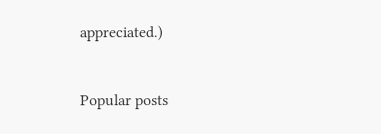appreciated.)


Popular posts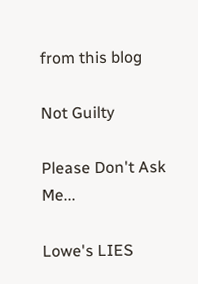from this blog

Not Guilty

Please Don't Ask Me...

Lowe's LIES